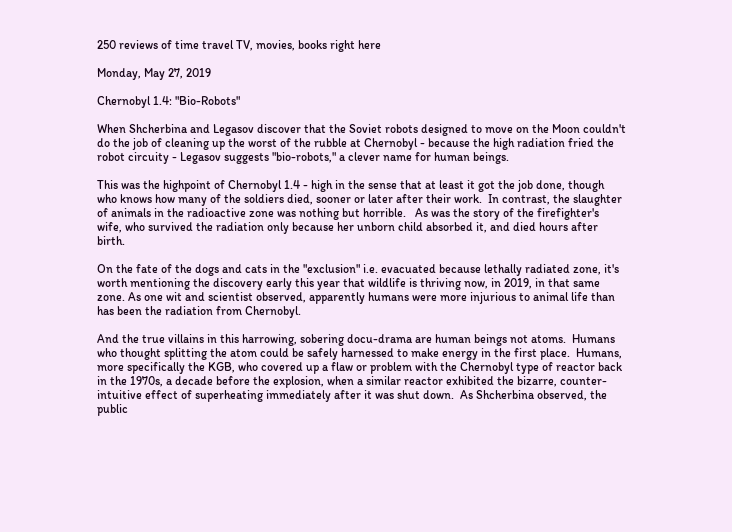250 reviews of time travel TV, movies, books right here

Monday, May 27, 2019

Chernobyl 1.4: "Bio-Robots"

When Shcherbina and Legasov discover that the Soviet robots designed to move on the Moon couldn't do the job of cleaning up the worst of the rubble at Chernobyl - because the high radiation fried the robot circuity - Legasov suggests "bio-robots," a clever name for human beings.

This was the highpoint of Chernobyl 1.4 - high in the sense that at least it got the job done, though who knows how many of the soldiers died, sooner or later after their work.  In contrast, the slaughter of animals in the radioactive zone was nothing but horrible.   As was the story of the firefighter's wife, who survived the radiation only because her unborn child absorbed it, and died hours after birth.

On the fate of the dogs and cats in the "exclusion" i.e. evacuated because lethally radiated zone, it's worth mentioning the discovery early this year that wildlife is thriving now, in 2019, in that same zone. As one wit and scientist observed, apparently humans were more injurious to animal life than has been the radiation from Chernobyl.

And the true villains in this harrowing, sobering docu-drama are human beings not atoms.  Humans who thought splitting the atom could be safely harnessed to make energy in the first place.  Humans, more specifically the KGB, who covered up a flaw or problem with the Chernobyl type of reactor back in the 1970s, a decade before the explosion, when a similar reactor exhibited the bizarre, counter-intuitive effect of superheating immediately after it was shut down.  As Shcherbina observed, the public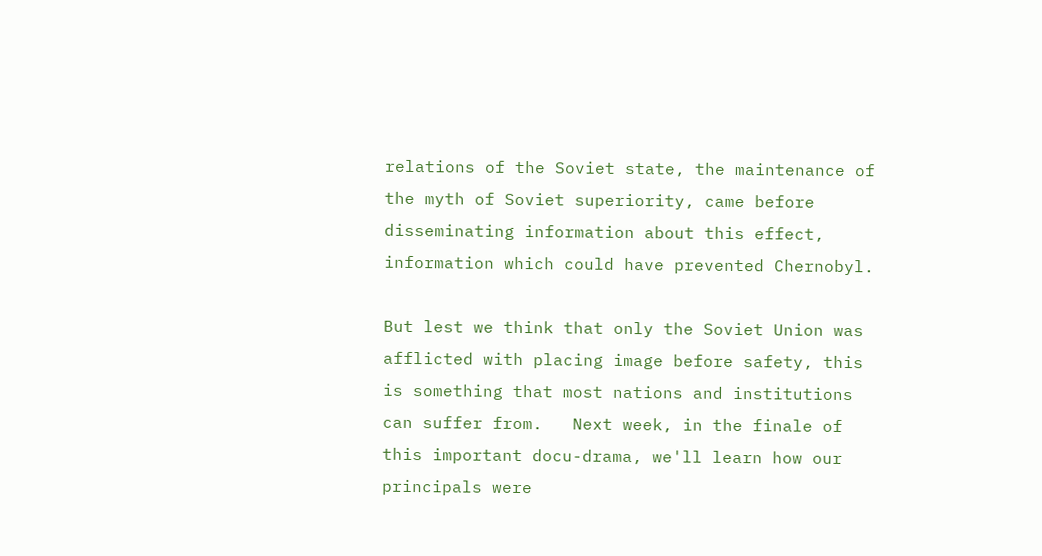relations of the Soviet state, the maintenance of the myth of Soviet superiority, came before disseminating information about this effect, information which could have prevented Chernobyl.

But lest we think that only the Soviet Union was afflicted with placing image before safety, this is something that most nations and institutions can suffer from.   Next week, in the finale of this important docu-drama, we'll learn how our principals were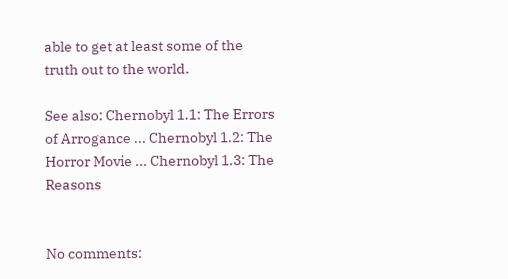able to get at least some of the truth out to the world.

See also: Chernobyl 1.1: The Errors of Arrogance ... Chernobyl 1.2: The Horror Movie ... Chernobyl 1.3: The Reasons


No comments: